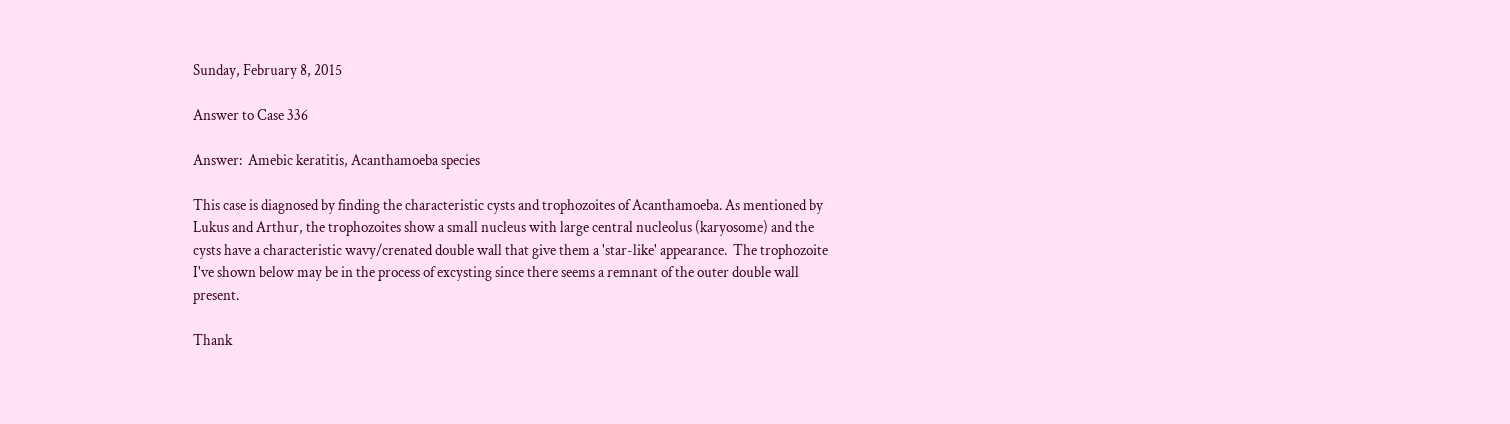Sunday, February 8, 2015

Answer to Case 336

Answer:  Amebic keratitis, Acanthamoeba species

This case is diagnosed by finding the characteristic cysts and trophozoites of Acanthamoeba. As mentioned by Lukus and Arthur, the trophozoites show a small nucleus with large central nucleolus (karyosome) and the cysts have a characteristic wavy/crenated double wall that give them a 'star-like' appearance.  The trophozoite I've shown below may be in the process of excysting since there seems a remnant of the outer double wall present.

Thank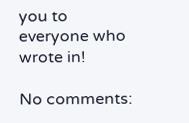you to everyone who wrote in!

No comments: